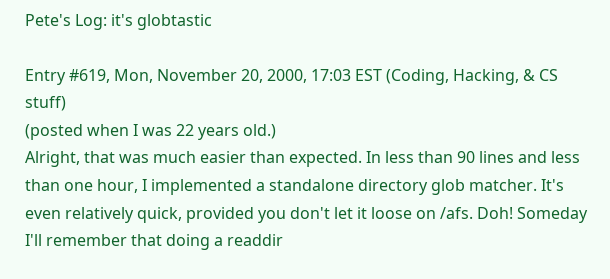Pete's Log: it's globtastic

Entry #619, Mon, November 20, 2000, 17:03 EST (Coding, Hacking, & CS stuff)
(posted when I was 22 years old.)
Alright, that was much easier than expected. In less than 90 lines and less than one hour, I implemented a standalone directory glob matcher. It's even relatively quick, provided you don't let it loose on /afs. Doh! Someday I'll remember that doing a readdir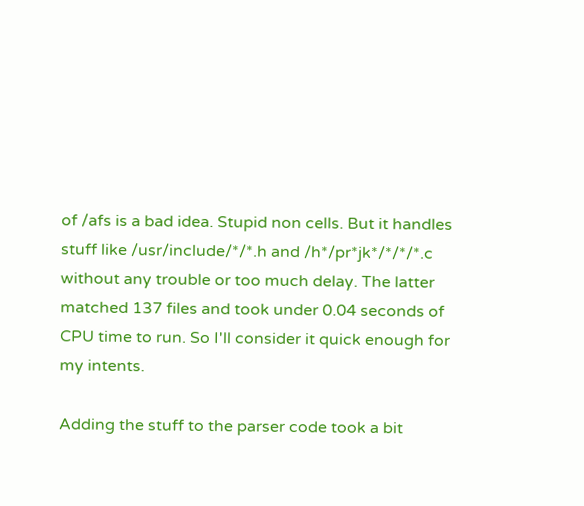of /afs is a bad idea. Stupid non cells. But it handles stuff like /usr/include/*/*.h and /h*/pr*jk*/*/*/*.c without any trouble or too much delay. The latter matched 137 files and took under 0.04 seconds of CPU time to run. So I'll consider it quick enough for my intents.

Adding the stuff to the parser code took a bit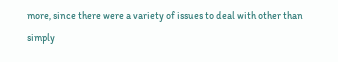more, since there were a variety of issues to deal with other than simply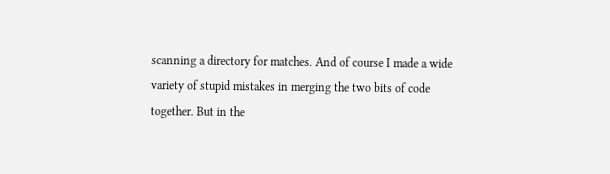scanning a directory for matches. And of course I made a wide variety of stupid mistakes in merging the two bits of code together. But in the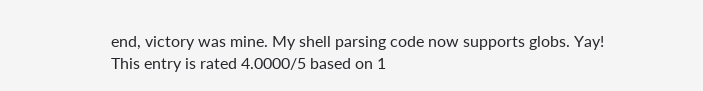end, victory was mine. My shell parsing code now supports globs. Yay!
This entry is rated 4.0000/5 based on 1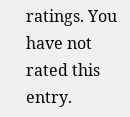ratings. You have not rated this entry.